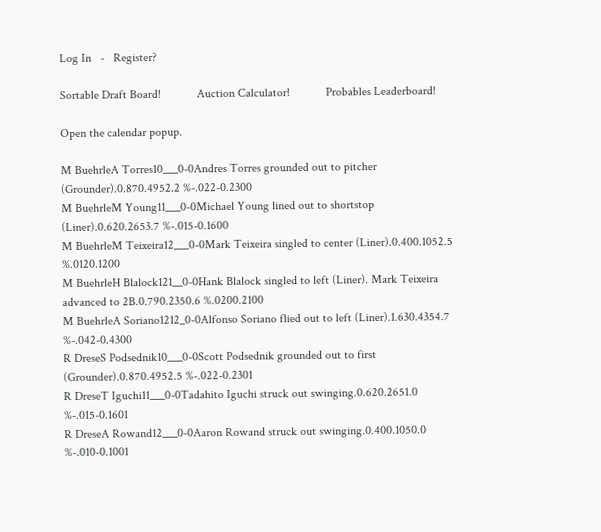Log In   -   Register?

Sortable Draft Board!            Auction Calculator!            Probables Leaderboard!

Open the calendar popup.

M BuehrleA Torres10___0-0Andres Torres grounded out to pitcher (Grounder).0.870.4952.2 %-.022-0.2300
M BuehrleM Young11___0-0Michael Young lined out to shortstop (Liner).0.620.2653.7 %-.015-0.1600
M BuehrleM Teixeira12___0-0Mark Teixeira singled to center (Liner).0.400.1052.5 %.0120.1200
M BuehrleH Blalock121__0-0Hank Blalock singled to left (Liner). Mark Teixeira advanced to 2B.0.790.2350.6 %.0200.2100
M BuehrleA Soriano1212_0-0Alfonso Soriano flied out to left (Liner).1.630.4354.7 %-.042-0.4300
R DreseS Podsednik10___0-0Scott Podsednik grounded out to first (Grounder).0.870.4952.5 %-.022-0.2301
R DreseT Iguchi11___0-0Tadahito Iguchi struck out swinging.0.620.2651.0 %-.015-0.1601
R DreseA Rowand12___0-0Aaron Rowand struck out swinging.0.400.1050.0 %-.010-0.1001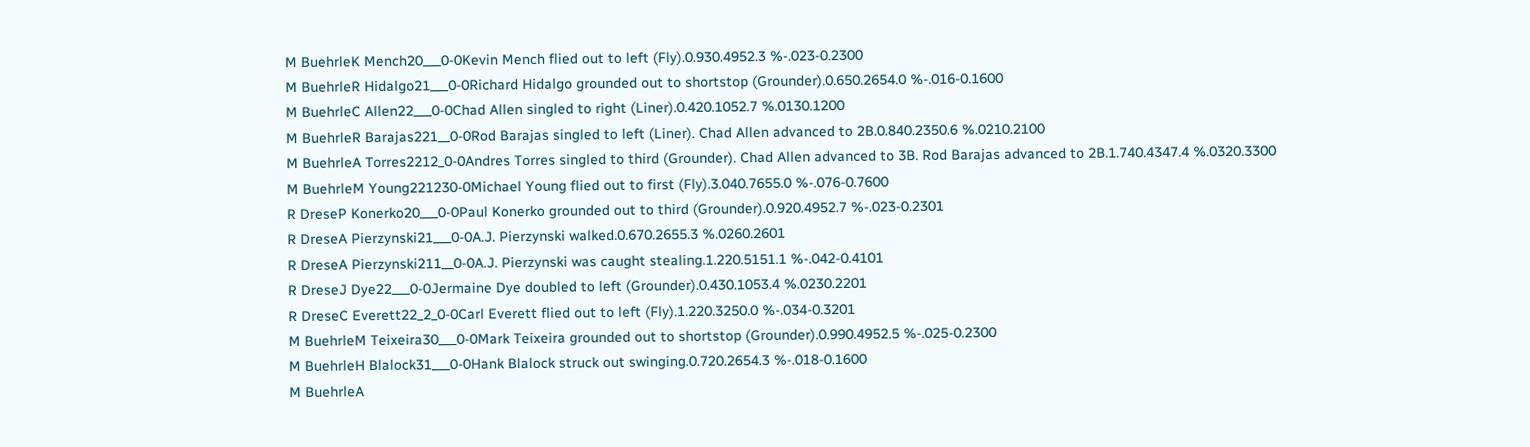M BuehrleK Mench20___0-0Kevin Mench flied out to left (Fly).0.930.4952.3 %-.023-0.2300
M BuehrleR Hidalgo21___0-0Richard Hidalgo grounded out to shortstop (Grounder).0.650.2654.0 %-.016-0.1600
M BuehrleC Allen22___0-0Chad Allen singled to right (Liner).0.420.1052.7 %.0130.1200
M BuehrleR Barajas221__0-0Rod Barajas singled to left (Liner). Chad Allen advanced to 2B.0.840.2350.6 %.0210.2100
M BuehrleA Torres2212_0-0Andres Torres singled to third (Grounder). Chad Allen advanced to 3B. Rod Barajas advanced to 2B.1.740.4347.4 %.0320.3300
M BuehrleM Young221230-0Michael Young flied out to first (Fly).3.040.7655.0 %-.076-0.7600
R DreseP Konerko20___0-0Paul Konerko grounded out to third (Grounder).0.920.4952.7 %-.023-0.2301
R DreseA Pierzynski21___0-0A.J. Pierzynski walked.0.670.2655.3 %.0260.2601
R DreseA Pierzynski211__0-0A.J. Pierzynski was caught stealing.1.220.5151.1 %-.042-0.4101
R DreseJ Dye22___0-0Jermaine Dye doubled to left (Grounder).0.430.1053.4 %.0230.2201
R DreseC Everett22_2_0-0Carl Everett flied out to left (Fly).1.220.3250.0 %-.034-0.3201
M BuehrleM Teixeira30___0-0Mark Teixeira grounded out to shortstop (Grounder).0.990.4952.5 %-.025-0.2300
M BuehrleH Blalock31___0-0Hank Blalock struck out swinging.0.720.2654.3 %-.018-0.1600
M BuehrleA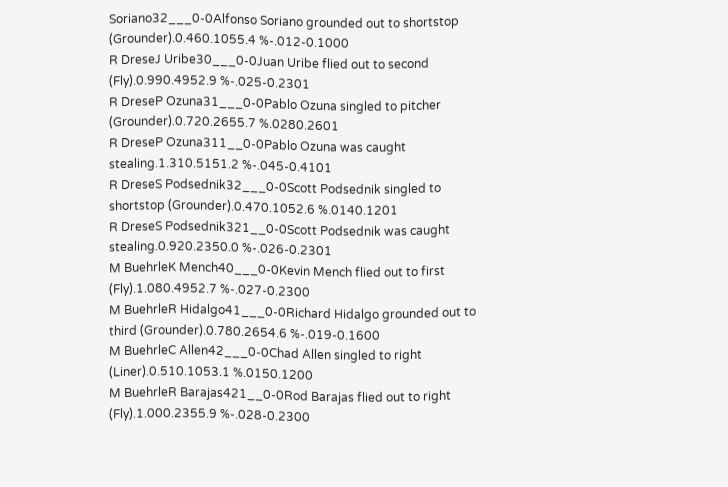Soriano32___0-0Alfonso Soriano grounded out to shortstop (Grounder).0.460.1055.4 %-.012-0.1000
R DreseJ Uribe30___0-0Juan Uribe flied out to second (Fly).0.990.4952.9 %-.025-0.2301
R DreseP Ozuna31___0-0Pablo Ozuna singled to pitcher (Grounder).0.720.2655.7 %.0280.2601
R DreseP Ozuna311__0-0Pablo Ozuna was caught stealing.1.310.5151.2 %-.045-0.4101
R DreseS Podsednik32___0-0Scott Podsednik singled to shortstop (Grounder).0.470.1052.6 %.0140.1201
R DreseS Podsednik321__0-0Scott Podsednik was caught stealing.0.920.2350.0 %-.026-0.2301
M BuehrleK Mench40___0-0Kevin Mench flied out to first (Fly).1.080.4952.7 %-.027-0.2300
M BuehrleR Hidalgo41___0-0Richard Hidalgo grounded out to third (Grounder).0.780.2654.6 %-.019-0.1600
M BuehrleC Allen42___0-0Chad Allen singled to right (Liner).0.510.1053.1 %.0150.1200
M BuehrleR Barajas421__0-0Rod Barajas flied out to right (Fly).1.000.2355.9 %-.028-0.2300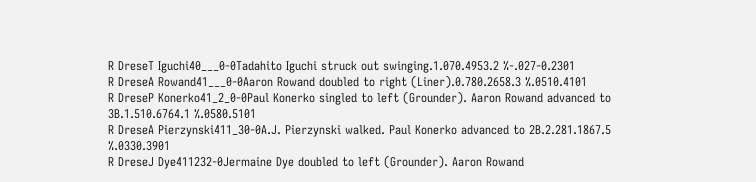R DreseT Iguchi40___0-0Tadahito Iguchi struck out swinging.1.070.4953.2 %-.027-0.2301
R DreseA Rowand41___0-0Aaron Rowand doubled to right (Liner).0.780.2658.3 %.0510.4101
R DreseP Konerko41_2_0-0Paul Konerko singled to left (Grounder). Aaron Rowand advanced to 3B.1.510.6764.1 %.0580.5101
R DreseA Pierzynski411_30-0A.J. Pierzynski walked. Paul Konerko advanced to 2B.2.281.1867.5 %.0330.3901
R DreseJ Dye411232-0Jermaine Dye doubled to left (Grounder). Aaron Rowand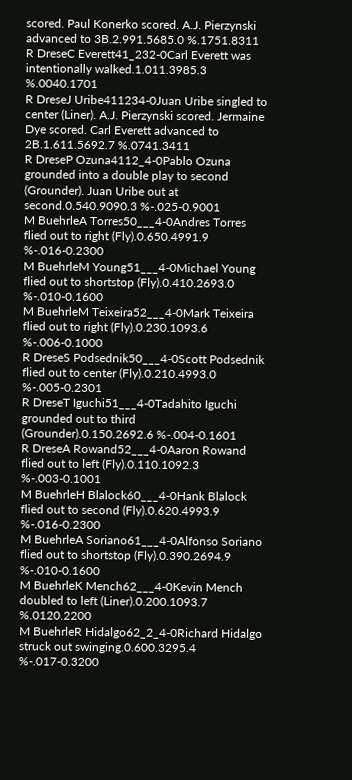scored. Paul Konerko scored. A.J. Pierzynski advanced to 3B.2.991.5685.0 %.1751.8311
R DreseC Everett41_232-0Carl Everett was intentionally walked.1.011.3985.3 %.0040.1701
R DreseJ Uribe411234-0Juan Uribe singled to center (Liner). A.J. Pierzynski scored. Jermaine Dye scored. Carl Everett advanced to 2B.1.611.5692.7 %.0741.3411
R DreseP Ozuna4112_4-0Pablo Ozuna grounded into a double play to second (Grounder). Juan Uribe out at second.0.540.9090.3 %-.025-0.9001
M BuehrleA Torres50___4-0Andres Torres flied out to right (Fly).0.650.4991.9 %-.016-0.2300
M BuehrleM Young51___4-0Michael Young flied out to shortstop (Fly).0.410.2693.0 %-.010-0.1600
M BuehrleM Teixeira52___4-0Mark Teixeira flied out to right (Fly).0.230.1093.6 %-.006-0.1000
R DreseS Podsednik50___4-0Scott Podsednik flied out to center (Fly).0.210.4993.0 %-.005-0.2301
R DreseT Iguchi51___4-0Tadahito Iguchi grounded out to third (Grounder).0.150.2692.6 %-.004-0.1601
R DreseA Rowand52___4-0Aaron Rowand flied out to left (Fly).0.110.1092.3 %-.003-0.1001
M BuehrleH Blalock60___4-0Hank Blalock flied out to second (Fly).0.620.4993.9 %-.016-0.2300
M BuehrleA Soriano61___4-0Alfonso Soriano flied out to shortstop (Fly).0.390.2694.9 %-.010-0.1600
M BuehrleK Mench62___4-0Kevin Mench doubled to left (Liner).0.200.1093.7 %.0120.2200
M BuehrleR Hidalgo62_2_4-0Richard Hidalgo struck out swinging.0.600.3295.4 %-.017-0.3200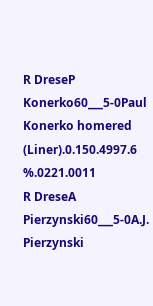R DreseP Konerko60___5-0Paul Konerko homered (Liner).0.150.4997.6 %.0221.0011
R DreseA Pierzynski60___5-0A.J. Pierzynski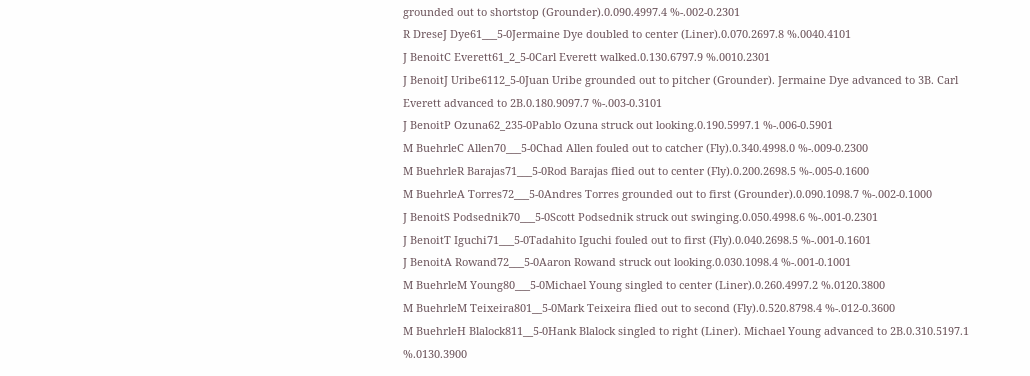grounded out to shortstop (Grounder).0.090.4997.4 %-.002-0.2301
R DreseJ Dye61___5-0Jermaine Dye doubled to center (Liner).0.070.2697.8 %.0040.4101
J BenoitC Everett61_2_5-0Carl Everett walked.0.130.6797.9 %.0010.2301
J BenoitJ Uribe6112_5-0Juan Uribe grounded out to pitcher (Grounder). Jermaine Dye advanced to 3B. Carl Everett advanced to 2B.0.180.9097.7 %-.003-0.3101
J BenoitP Ozuna62_235-0Pablo Ozuna struck out looking.0.190.5997.1 %-.006-0.5901
M BuehrleC Allen70___5-0Chad Allen fouled out to catcher (Fly).0.340.4998.0 %-.009-0.2300
M BuehrleR Barajas71___5-0Rod Barajas flied out to center (Fly).0.200.2698.5 %-.005-0.1600
M BuehrleA Torres72___5-0Andres Torres grounded out to first (Grounder).0.090.1098.7 %-.002-0.1000
J BenoitS Podsednik70___5-0Scott Podsednik struck out swinging.0.050.4998.6 %-.001-0.2301
J BenoitT Iguchi71___5-0Tadahito Iguchi fouled out to first (Fly).0.040.2698.5 %-.001-0.1601
J BenoitA Rowand72___5-0Aaron Rowand struck out looking.0.030.1098.4 %-.001-0.1001
M BuehrleM Young80___5-0Michael Young singled to center (Liner).0.260.4997.2 %.0120.3800
M BuehrleM Teixeira801__5-0Mark Teixeira flied out to second (Fly).0.520.8798.4 %-.012-0.3600
M BuehrleH Blalock811__5-0Hank Blalock singled to right (Liner). Michael Young advanced to 2B.0.310.5197.1 %.0130.3900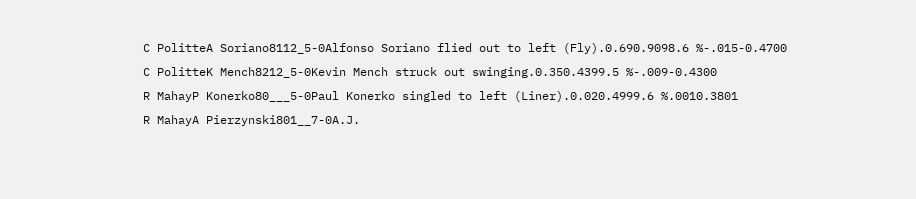C PolitteA Soriano8112_5-0Alfonso Soriano flied out to left (Fly).0.690.9098.6 %-.015-0.4700
C PolitteK Mench8212_5-0Kevin Mench struck out swinging.0.350.4399.5 %-.009-0.4300
R MahayP Konerko80___5-0Paul Konerko singled to left (Liner).0.020.4999.6 %.0010.3801
R MahayA Pierzynski801__7-0A.J.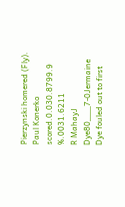Pierzynski homered (Fly). Paul Konerko scored.0.030.8799.9 %.0031.6211
R MahayJ Dye80___7-0Jermaine Dye fouled out to first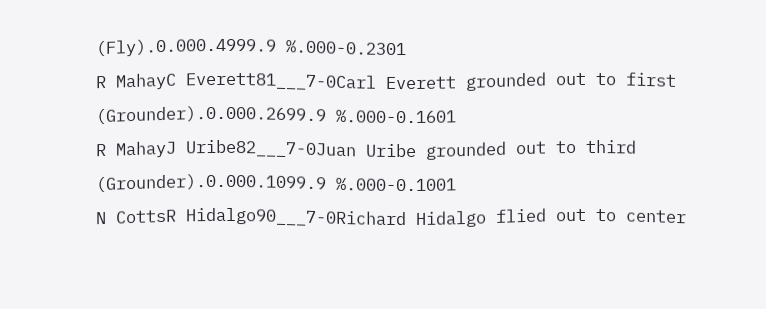(Fly).0.000.4999.9 %.000-0.2301
R MahayC Everett81___7-0Carl Everett grounded out to first (Grounder).0.000.2699.9 %.000-0.1601
R MahayJ Uribe82___7-0Juan Uribe grounded out to third (Grounder).0.000.1099.9 %.000-0.1001
N CottsR Hidalgo90___7-0Richard Hidalgo flied out to center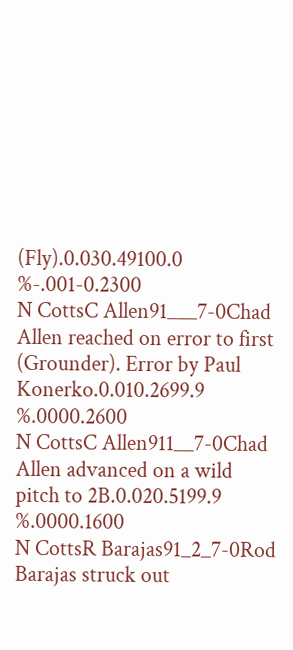(Fly).0.030.49100.0 %-.001-0.2300
N CottsC Allen91___7-0Chad Allen reached on error to first (Grounder). Error by Paul Konerko.0.010.2699.9 %.0000.2600
N CottsC Allen911__7-0Chad Allen advanced on a wild pitch to 2B.0.020.5199.9 %.0000.1600
N CottsR Barajas91_2_7-0Rod Barajas struck out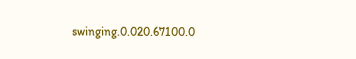swinging.0.020.67100.0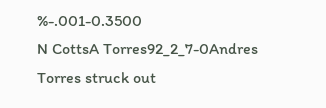%-.001-0.3500
N CottsA Torres92_2_7-0Andres Torres struck out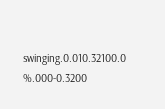swinging.0.010.32100.0 %.000-0.3200